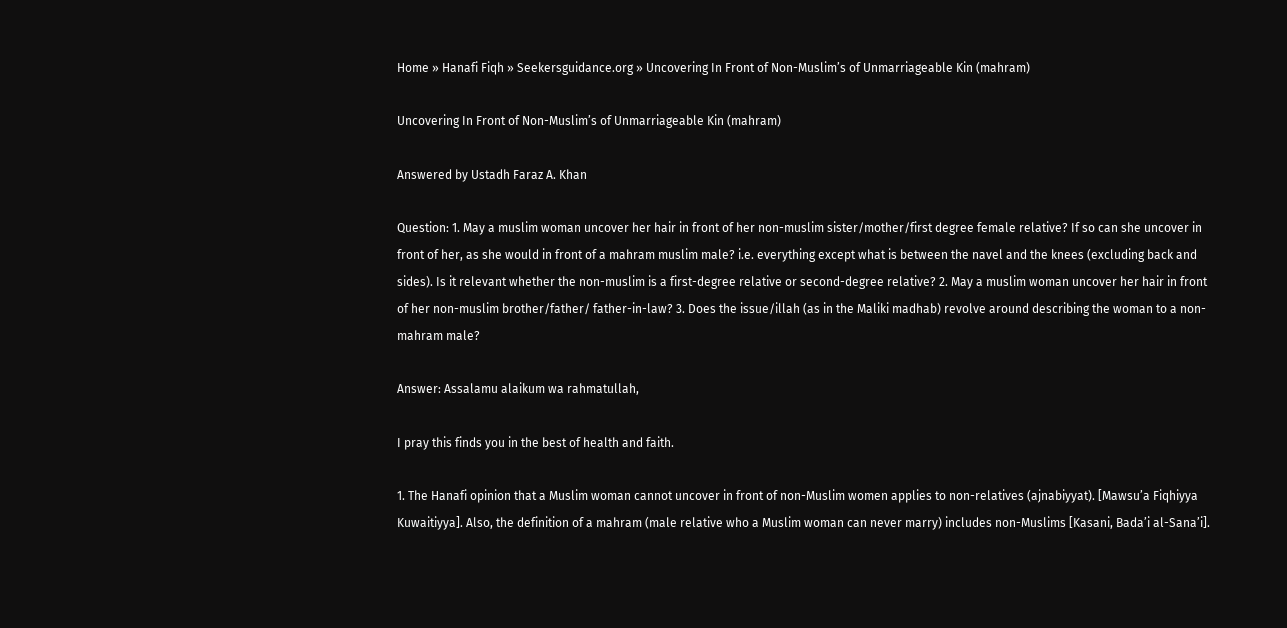Home » Hanafi Fiqh » Seekersguidance.org » Uncovering In Front of Non-Muslim’s of Unmarriageable Kin (mahram)

Uncovering In Front of Non-Muslim’s of Unmarriageable Kin (mahram)

Answered by Ustadh Faraz A. Khan

Question: 1. May a muslim woman uncover her hair in front of her non-muslim sister/mother/first degree female relative? If so can she uncover in front of her, as she would in front of a mahram muslim male? i.e. everything except what is between the navel and the knees (excluding back and sides). Is it relevant whether the non-muslim is a first-degree relative or second-degree relative? 2. May a muslim woman uncover her hair in front of her non-muslim brother/father/ father-in-law? 3. Does the issue/illah (as in the Maliki madhab) revolve around describing the woman to a non-mahram male?

Answer: Assalamu alaikum wa rahmatullah,

I pray this finds you in the best of health and faith.

1. The Hanafi opinion that a Muslim woman cannot uncover in front of non-Muslim women applies to non-relatives (ajnabiyyat). [Mawsu’a Fiqhiyya Kuwaitiyya]. Also, the definition of a mahram (male relative who a Muslim woman can never marry) includes non-Muslims [Kasani, Bada’i al-Sana’i].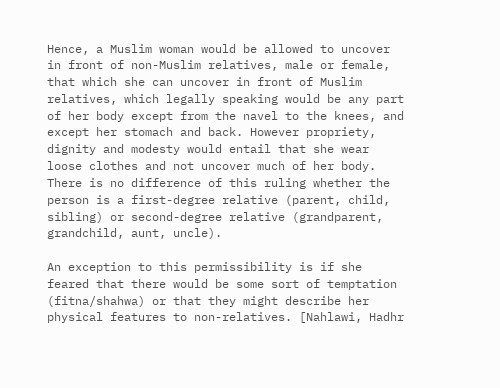Hence, a Muslim woman would be allowed to uncover in front of non-Muslim relatives, male or female, that which she can uncover in front of Muslim relatives, which legally speaking would be any part of her body except from the navel to the knees, and except her stomach and back. However propriety, dignity and modesty would entail that she wear loose clothes and not uncover much of her body. There is no difference of this ruling whether the person is a first-degree relative (parent, child, sibling) or second-degree relative (grandparent, grandchild, aunt, uncle).

An exception to this permissibility is if she feared that there would be some sort of temptation (fitna/shahwa) or that they might describe her physical features to non-relatives. [Nahlawi, Hadhr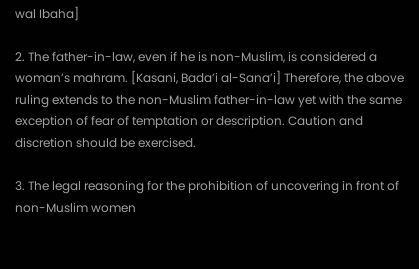wal Ibaha]

2. The father-in-law, even if he is non-Muslim, is considered a woman’s mahram. [Kasani, Bada’i al-Sana’i] Therefore, the above ruling extends to the non-Muslim father-in-law yet with the same exception of fear of temptation or description. Caution and discretion should be exercised.

3. The legal reasoning for the prohibition of uncovering in front of non-Muslim women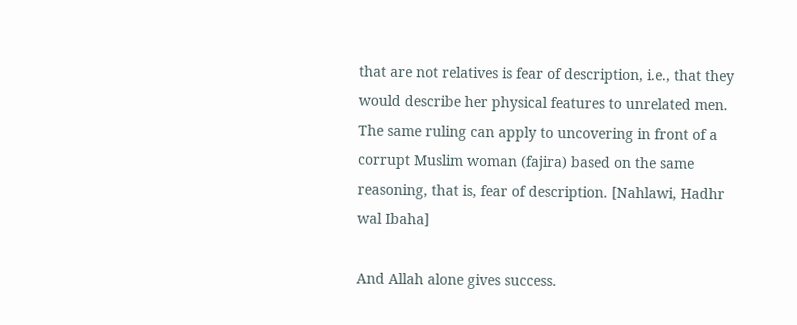that are not relatives is fear of description, i.e., that they would describe her physical features to unrelated men. The same ruling can apply to uncovering in front of a corrupt Muslim woman (fajira) based on the same reasoning, that is, fear of description. [Nahlawi, Hadhr wal Ibaha]

And Allah alone gives success.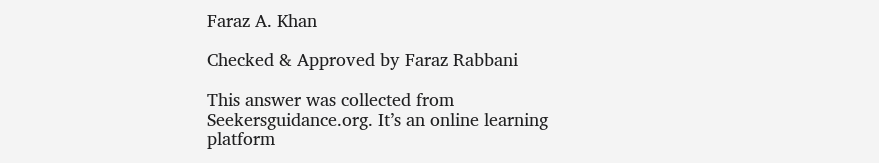Faraz A. Khan

Checked & Approved by Faraz Rabbani

This answer was collected from Seekersguidance.org. It’s an online learning platform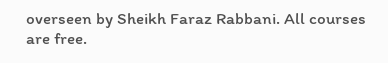overseen by Sheikh Faraz Rabbani. All courses are free.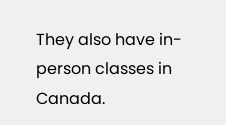They also have in-person classes in Canada.